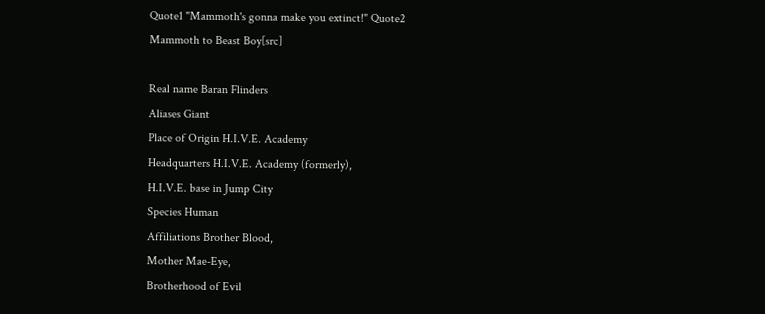Quote1 "Mammoth's gonna make you extinct!" Quote2
Mammoth to Beast Boy[src]

Real name Baran Flinders
Aliases Giant
Place of Origin H.I.V.E. Academy
Headquarters H.I.V.E. Academy (formerly),
H.I.V.E. base in Jump City
Species Human
Affiliations Brother Blood,
Mother Mae-Eye,
Brotherhood of Evil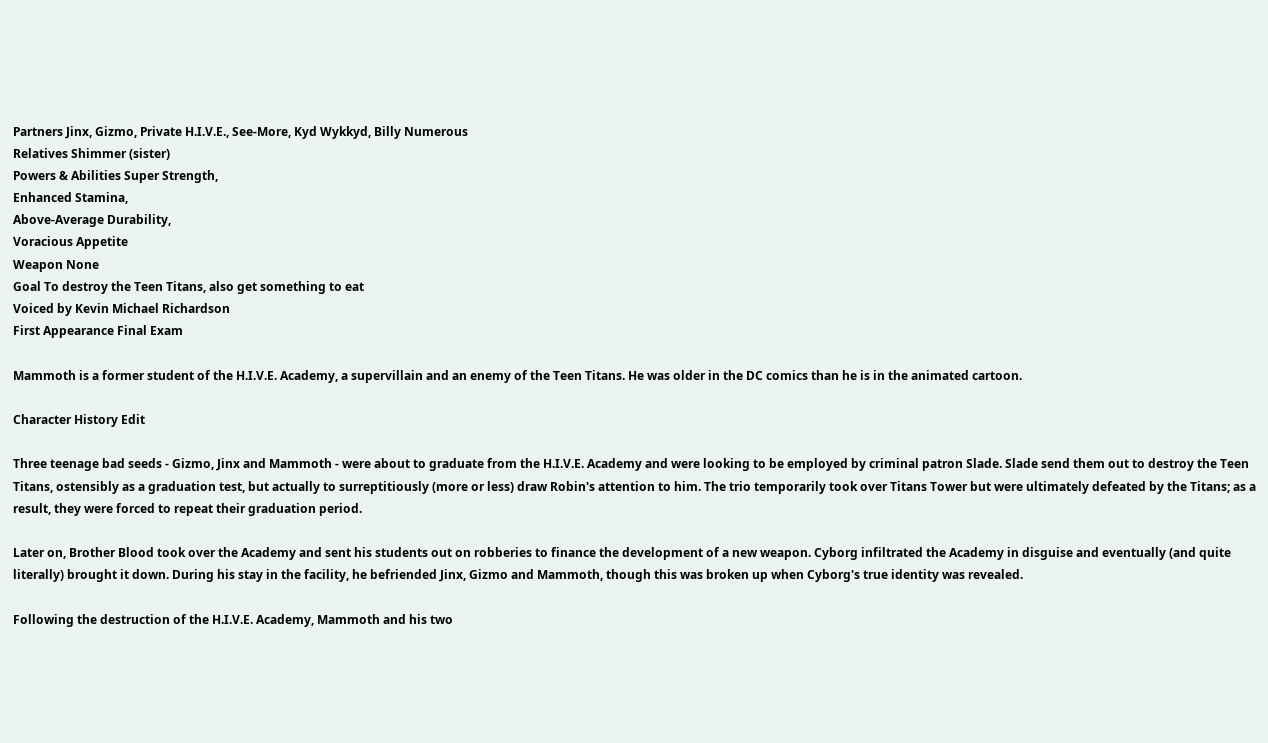Partners Jinx, Gizmo, Private H.I.V.E., See-More, Kyd Wykkyd, Billy Numerous
Relatives Shimmer (sister)
Powers & Abilities Super Strength,
Enhanced Stamina,
Above-Average Durability,
Voracious Appetite
Weapon None
Goal To destroy the Teen Titans, also get something to eat
Voiced by Kevin Michael Richardson
First Appearance Final Exam

Mammoth is a former student of the H.I.V.E. Academy, a supervillain and an enemy of the Teen Titans. He was older in the DC comics than he is in the animated cartoon.

Character History Edit

Three teenage bad seeds - Gizmo, Jinx and Mammoth - were about to graduate from the H.I.V.E. Academy and were looking to be employed by criminal patron Slade. Slade send them out to destroy the Teen Titans, ostensibly as a graduation test, but actually to surreptitiously (more or less) draw Robin's attention to him. The trio temporarily took over Titans Tower but were ultimately defeated by the Titans; as a result, they were forced to repeat their graduation period.

Later on, Brother Blood took over the Academy and sent his students out on robberies to finance the development of a new weapon. Cyborg infiltrated the Academy in disguise and eventually (and quite literally) brought it down. During his stay in the facility, he befriended Jinx, Gizmo and Mammoth, though this was broken up when Cyborg's true identity was revealed.

Following the destruction of the H.I.V.E. Academy, Mammoth and his two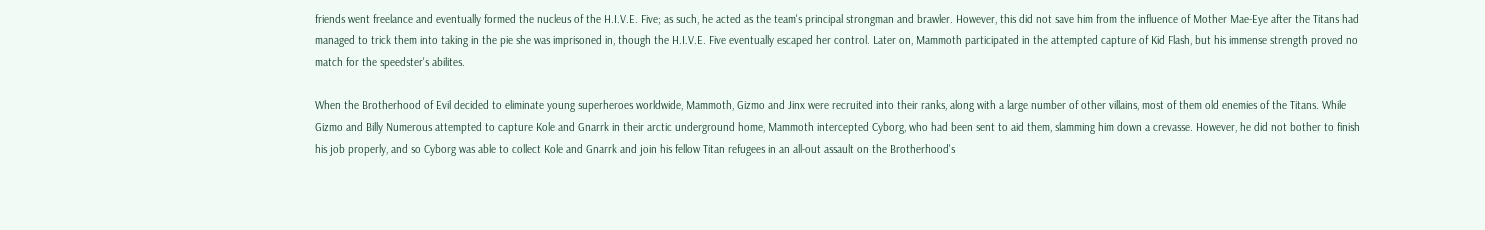friends went freelance and eventually formed the nucleus of the H.I.V.E. Five; as such, he acted as the team's principal strongman and brawler. However, this did not save him from the influence of Mother Mae-Eye after the Titans had managed to trick them into taking in the pie she was imprisoned in, though the H.I.V.E. Five eventually escaped her control. Later on, Mammoth participated in the attempted capture of Kid Flash, but his immense strength proved no match for the speedster's abilites.

When the Brotherhood of Evil decided to eliminate young superheroes worldwide, Mammoth, Gizmo and Jinx were recruited into their ranks, along with a large number of other villains, most of them old enemies of the Titans. While Gizmo and Billy Numerous attempted to capture Kole and Gnarrk in their arctic underground home, Mammoth intercepted Cyborg, who had been sent to aid them, slamming him down a crevasse. However, he did not bother to finish his job properly, and so Cyborg was able to collect Kole and Gnarrk and join his fellow Titan refugees in an all-out assault on the Brotherhood's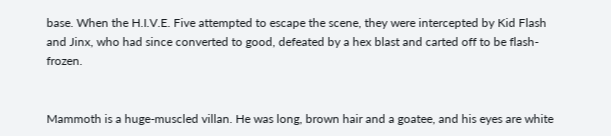base. When the H.I.V.E. Five attempted to escape the scene, they were intercepted by Kid Flash and Jinx, who had since converted to good, defeated by a hex blast and carted off to be flash-frozen.


Mammoth is a huge-muscled villan. He was long, brown hair and a goatee, and his eyes are white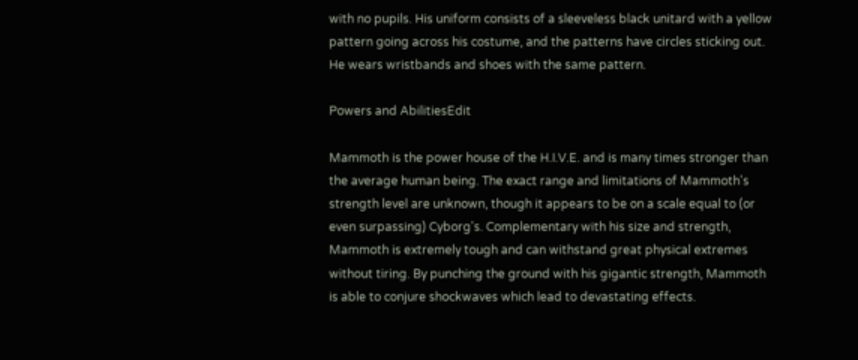with no pupils. His uniform consists of a sleeveless black unitard with a yellow pattern going across his costume, and the patterns have circles sticking out. He wears wristbands and shoes with the same pattern.

Powers and AbilitiesEdit

Mammoth is the power house of the H.I.V.E. and is many times stronger than the average human being. The exact range and limitations of Mammoth's strength level are unknown, though it appears to be on a scale equal to (or even surpassing) Cyborg's. Complementary with his size and strength, Mammoth is extremely tough and can withstand great physical extremes without tiring. By punching the ground with his gigantic strength, Mammoth is able to conjure shockwaves which lead to devastating effects.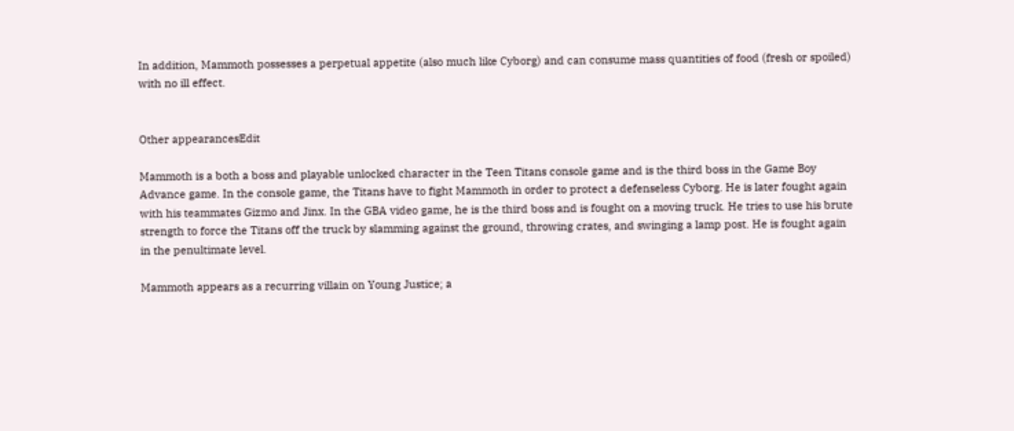In addition, Mammoth possesses a perpetual appetite (also much like Cyborg) and can consume mass quantities of food (fresh or spoiled) with no ill effect.


Other appearancesEdit

Mammoth is a both a boss and playable unlocked character in the Teen Titans console game and is the third boss in the Game Boy Advance game. In the console game, the Titans have to fight Mammoth in order to protect a defenseless Cyborg. He is later fought again with his teammates Gizmo and Jinx. In the GBA video game, he is the third boss and is fought on a moving truck. He tries to use his brute strength to force the Titans off the truck by slamming against the ground, throwing crates, and swinging a lamp post. He is fought again in the penultimate level.

Mammoth appears as a recurring villain on Young Justice; a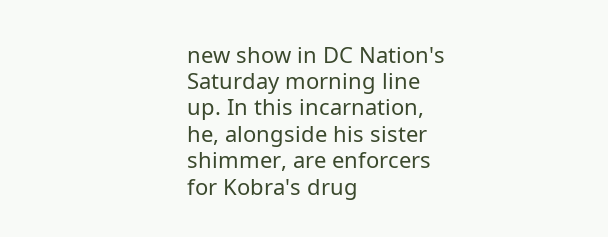new show in DC Nation's Saturday morning line up. In this incarnation, he, alongside his sister shimmer, are enforcers for Kobra's drug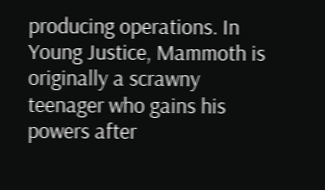producing operations. In Young Justice, Mammoth is originally a scrawny teenager who gains his powers after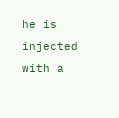he is injected with a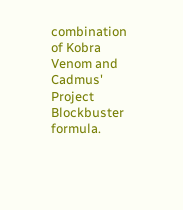combination of Kobra Venom and Cadmus' Project Blockbuster formula.